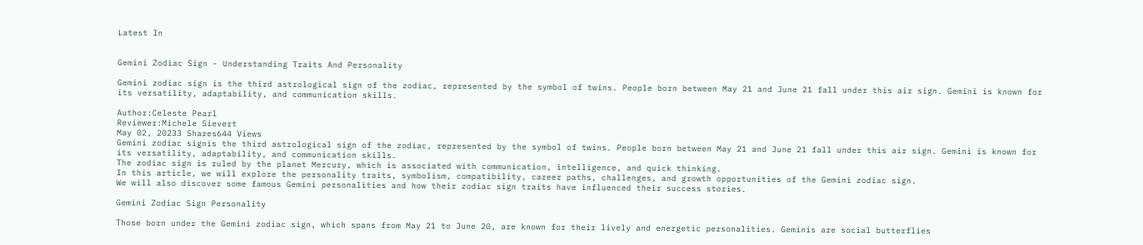Latest In


Gemini Zodiac Sign - Understanding Traits And Personality

Gemini zodiac sign is the third astrological sign of the zodiac, represented by the symbol of twins. People born between May 21 and June 21 fall under this air sign. Gemini is known for its versatility, adaptability, and communication skills.

Author:Celeste Pearl
Reviewer:Michele Sievert
May 02, 20233 Shares644 Views
Gemini zodiac signis the third astrological sign of the zodiac, represented by the symbol of twins. People born between May 21 and June 21 fall under this air sign. Gemini is known for its versatility, adaptability, and communication skills.
The zodiac sign is ruled by the planet Mercury, which is associated with communication, intelligence, and quick thinking.
In this article, we will explore the personality traits, symbolism, compatibility, career paths, challenges, and growth opportunities of the Gemini zodiac sign.
We will also discover some famous Gemini personalities and how their zodiac sign traits have influenced their success stories.

Gemini Zodiac Sign Personality

Those born under the Gemini zodiac sign, which spans from May 21 to June 20, are known for their lively and energetic personalities. Geminis are social butterflies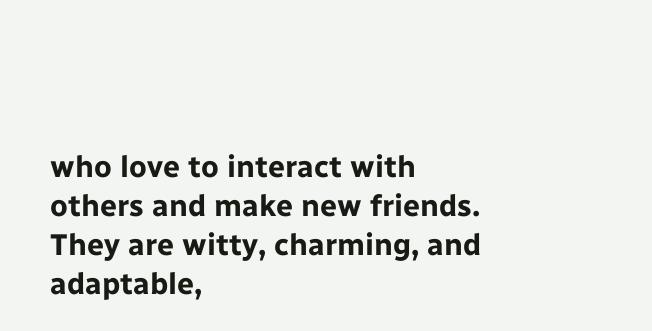who love to interact with others and make new friends.
They are witty, charming, and adaptable,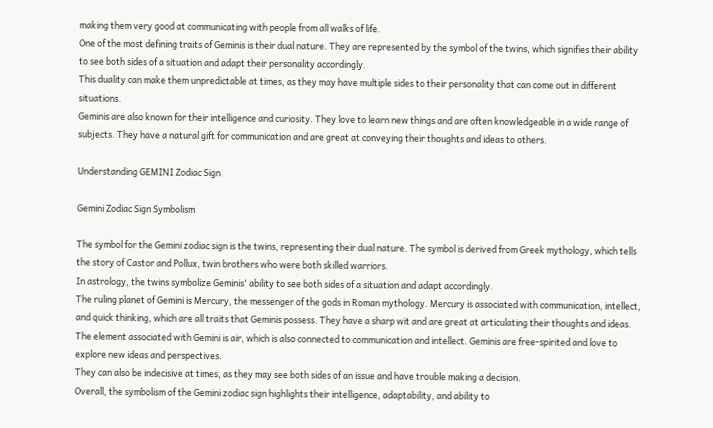making them very good at communicating with people from all walks of life.
One of the most defining traits of Geminis is their dual nature. They are represented by the symbol of the twins, which signifies their ability to see both sides of a situation and adapt their personality accordingly.
This duality can make them unpredictable at times, as they may have multiple sides to their personality that can come out in different situations.
Geminis are also known for their intelligence and curiosity. They love to learn new things and are often knowledgeable in a wide range of subjects. They have a natural gift for communication and are great at conveying their thoughts and ideas to others.

Understanding GEMINI Zodiac Sign

Gemini Zodiac Sign Symbolism

The symbol for the Gemini zodiac sign is the twins, representing their dual nature. The symbol is derived from Greek mythology, which tells the story of Castor and Pollux, twin brothers who were both skilled warriors.
In astrology, the twins symbolize Geminis' ability to see both sides of a situation and adapt accordingly.
The ruling planet of Gemini is Mercury, the messenger of the gods in Roman mythology. Mercury is associated with communication, intellect, and quick thinking, which are all traits that Geminis possess. They have a sharp wit and are great at articulating their thoughts and ideas.
The element associated with Gemini is air, which is also connected to communication and intellect. Geminis are free-spirited and love to explore new ideas and perspectives.
They can also be indecisive at times, as they may see both sides of an issue and have trouble making a decision.
Overall, the symbolism of the Gemini zodiac sign highlights their intelligence, adaptability, and ability to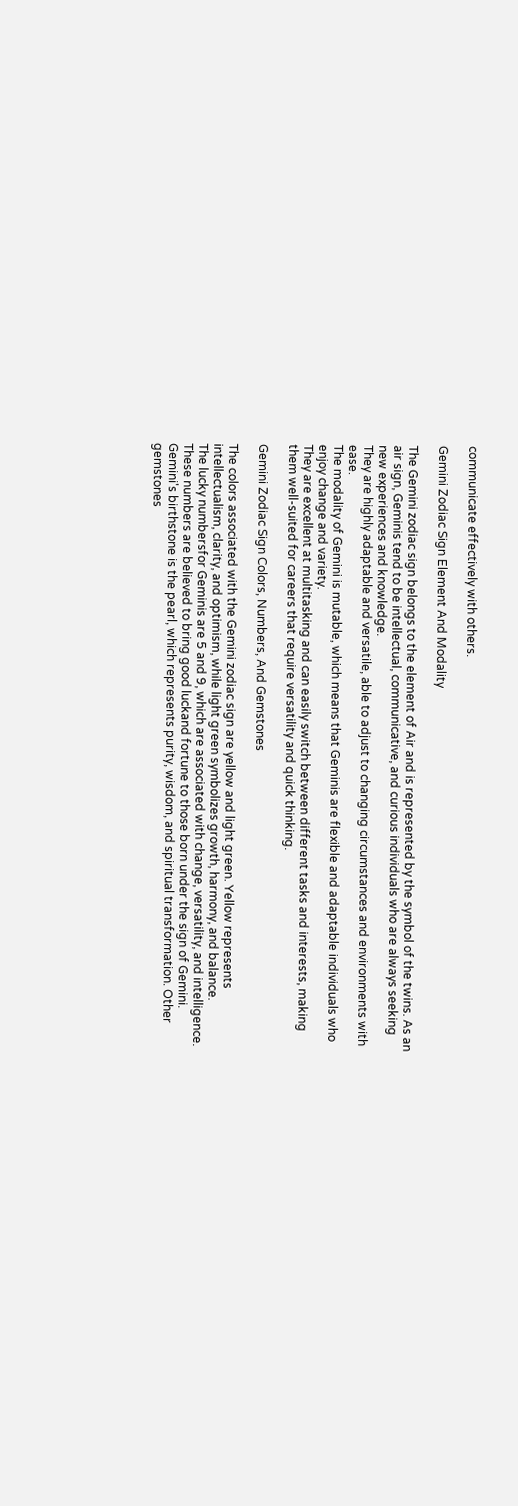communicate effectively with others.

Gemini Zodiac Sign Element And Modality

The Gemini zodiac sign belongs to the element of Air and is represented by the symbol of the twins. As an air sign, Geminis tend to be intellectual, communicative, and curious individuals who are always seeking new experiences and knowledge.
They are highly adaptable and versatile, able to adjust to changing circumstances and environments with ease.
The modality of Gemini is mutable, which means that Geminis are flexible and adaptable individuals who enjoy change and variety.
They are excellent at multitasking and can easily switch between different tasks and interests, making them well-suited for careers that require versatility and quick thinking.

Gemini Zodiac Sign Colors, Numbers, And Gemstones

The colors associated with the Gemini zodiac sign are yellow and light green. Yellow represents intellectualism, clarity, and optimism, while light green symbolizes growth, harmony, and balance.
The lucky numbersfor Geminis are 5 and 9, which are associated with change, versatility, and intelligence. These numbers are believed to bring good luckand fortune to those born under the sign of Gemini.
Gemini's birthstone is the pearl, which represents purity, wisdom, and spiritual transformation. Other gemstones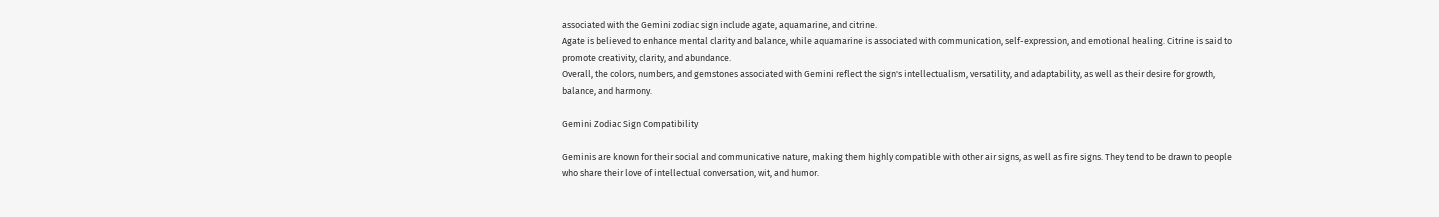associated with the Gemini zodiac sign include agate, aquamarine, and citrine.
Agate is believed to enhance mental clarity and balance, while aquamarine is associated with communication, self-expression, and emotional healing. Citrine is said to promote creativity, clarity, and abundance.
Overall, the colors, numbers, and gemstones associated with Gemini reflect the sign's intellectualism, versatility, and adaptability, as well as their desire for growth, balance, and harmony.

Gemini Zodiac Sign Compatibility

Geminis are known for their social and communicative nature, making them highly compatible with other air signs, as well as fire signs. They tend to be drawn to people who share their love of intellectual conversation, wit, and humor.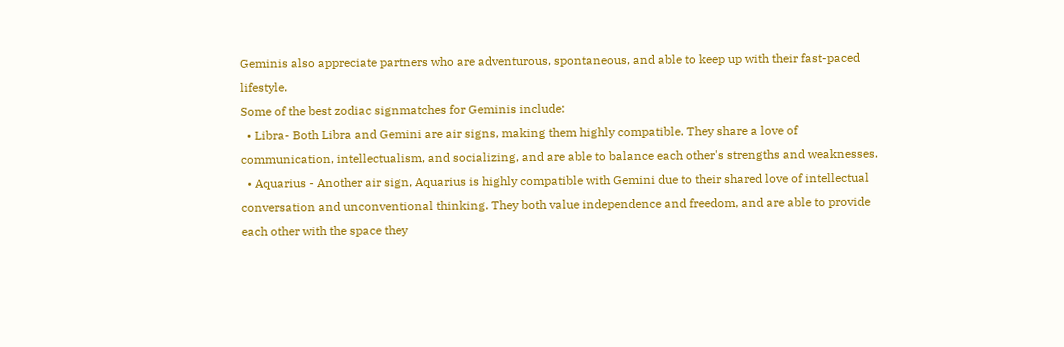Geminis also appreciate partners who are adventurous, spontaneous, and able to keep up with their fast-paced lifestyle.
Some of the best zodiac signmatches for Geminis include:
  • Libra- Both Libra and Gemini are air signs, making them highly compatible. They share a love of communication, intellectualism, and socializing, and are able to balance each other's strengths and weaknesses.
  • Aquarius - Another air sign, Aquarius is highly compatible with Gemini due to their shared love of intellectual conversation and unconventional thinking. They both value independence and freedom, and are able to provide each other with the space they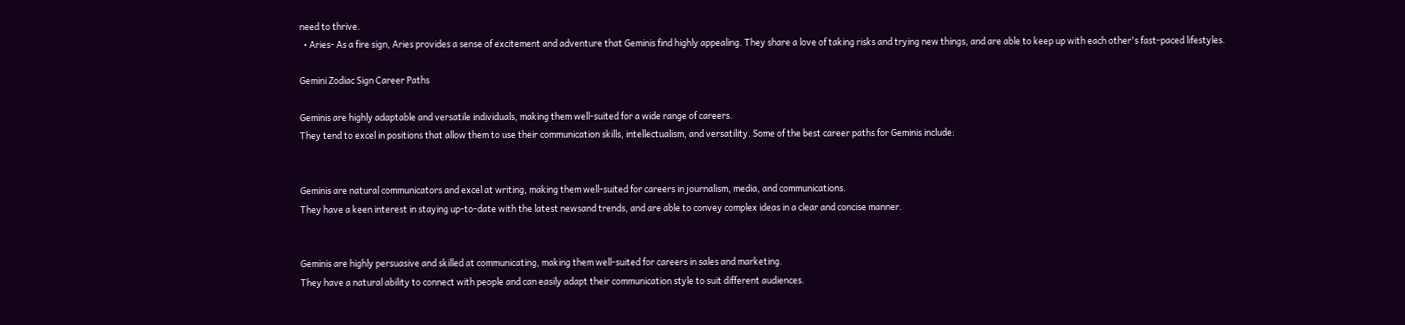need to thrive.
  • Aries- As a fire sign, Aries provides a sense of excitement and adventure that Geminis find highly appealing. They share a love of taking risks and trying new things, and are able to keep up with each other's fast-paced lifestyles.

Gemini Zodiac Sign Career Paths

Geminis are highly adaptable and versatile individuals, making them well-suited for a wide range of careers.
They tend to excel in positions that allow them to use their communication skills, intellectualism, and versatility. Some of the best career paths for Geminis include:


Geminis are natural communicators and excel at writing, making them well-suited for careers in journalism, media, and communications.
They have a keen interest in staying up-to-date with the latest newsand trends, and are able to convey complex ideas in a clear and concise manner.


Geminis are highly persuasive and skilled at communicating, making them well-suited for careers in sales and marketing.
They have a natural ability to connect with people and can easily adapt their communication style to suit different audiences.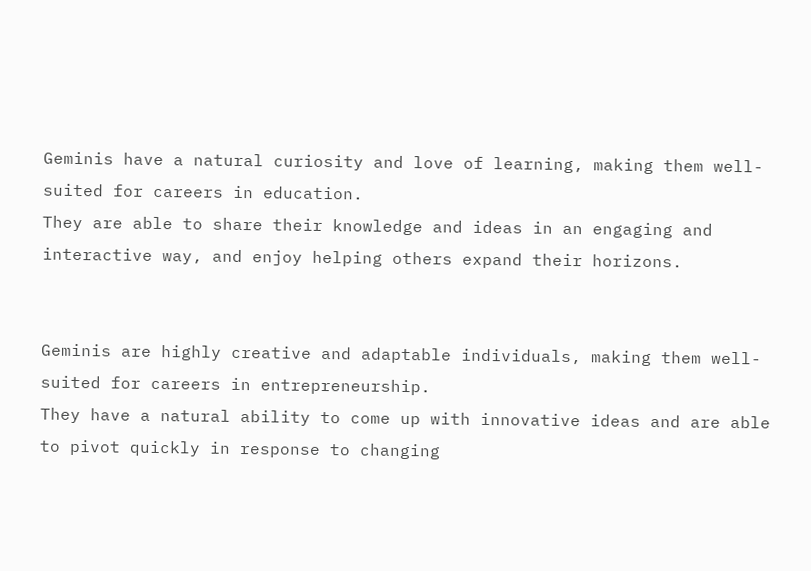Geminis have a natural curiosity and love of learning, making them well-suited for careers in education.
They are able to share their knowledge and ideas in an engaging and interactive way, and enjoy helping others expand their horizons.


Geminis are highly creative and adaptable individuals, making them well-suited for careers in entrepreneurship.
They have a natural ability to come up with innovative ideas and are able to pivot quickly in response to changing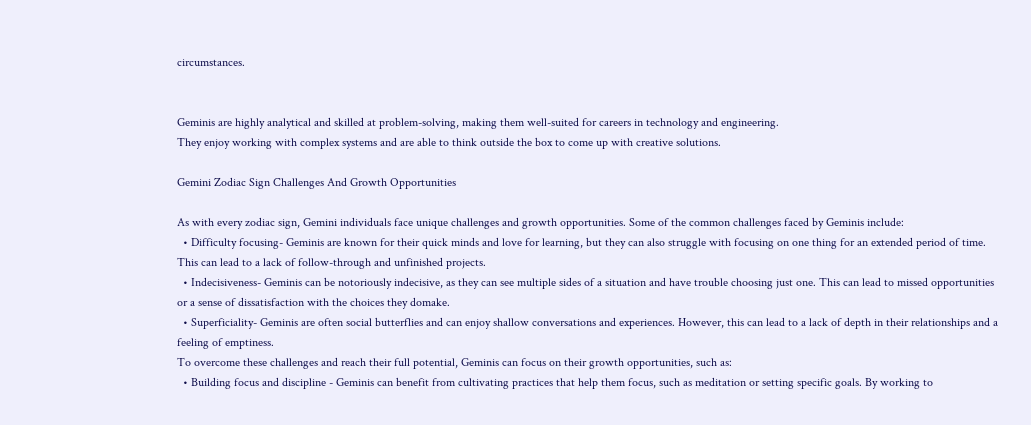circumstances.


Geminis are highly analytical and skilled at problem-solving, making them well-suited for careers in technology and engineering.
They enjoy working with complex systems and are able to think outside the box to come up with creative solutions.

Gemini Zodiac Sign Challenges And Growth Opportunities

As with every zodiac sign, Gemini individuals face unique challenges and growth opportunities. Some of the common challenges faced by Geminis include:
  • Difficulty focusing- Geminis are known for their quick minds and love for learning, but they can also struggle with focusing on one thing for an extended period of time. This can lead to a lack of follow-through and unfinished projects.
  • Indecisiveness- Geminis can be notoriously indecisive, as they can see multiple sides of a situation and have trouble choosing just one. This can lead to missed opportunities or a sense of dissatisfaction with the choices they domake.
  • Superficiality- Geminis are often social butterflies and can enjoy shallow conversations and experiences. However, this can lead to a lack of depth in their relationships and a feeling of emptiness.
To overcome these challenges and reach their full potential, Geminis can focus on their growth opportunities, such as:
  • Building focus and discipline - Geminis can benefit from cultivating practices that help them focus, such as meditation or setting specific goals. By working to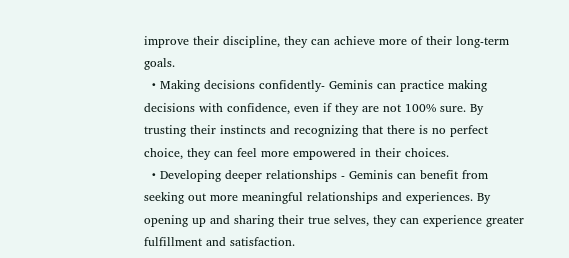improve their discipline, they can achieve more of their long-term goals.
  • Making decisions confidently- Geminis can practice making decisions with confidence, even if they are not 100% sure. By trusting their instincts and recognizing that there is no perfect choice, they can feel more empowered in their choices.
  • Developing deeper relationships - Geminis can benefit from seeking out more meaningful relationships and experiences. By opening up and sharing their true selves, they can experience greater fulfillment and satisfaction.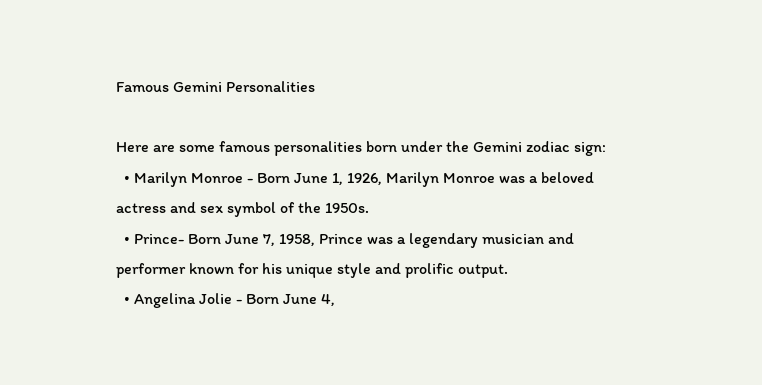Famous Gemini Personalities

Here are some famous personalities born under the Gemini zodiac sign:
  • Marilyn Monroe - Born June 1, 1926, Marilyn Monroe was a beloved actress and sex symbol of the 1950s.
  • Prince- Born June 7, 1958, Prince was a legendary musician and performer known for his unique style and prolific output.
  • Angelina Jolie - Born June 4,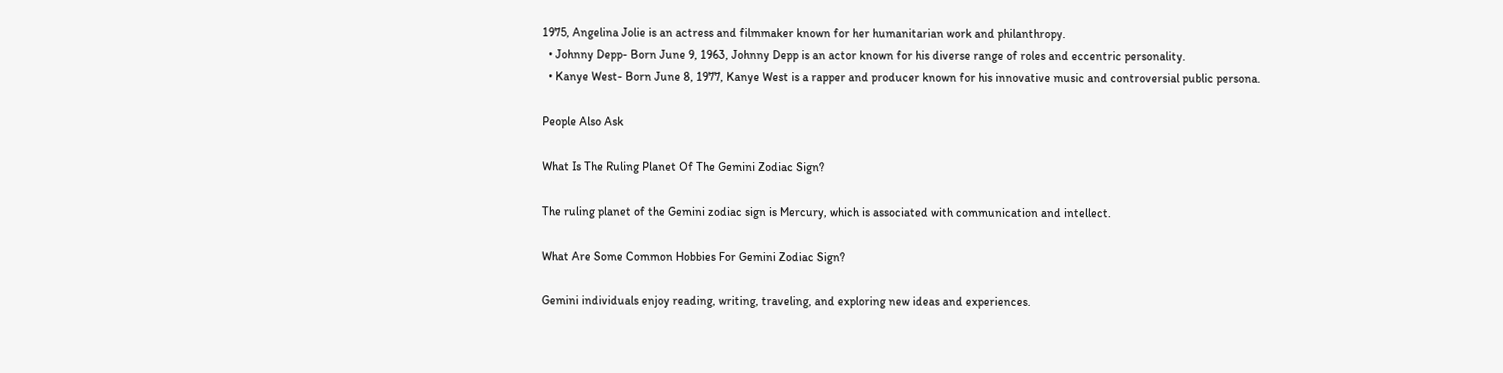1975, Angelina Jolie is an actress and filmmaker known for her humanitarian work and philanthropy.
  • Johnny Depp- Born June 9, 1963, Johnny Depp is an actor known for his diverse range of roles and eccentric personality.
  • Kanye West- Born June 8, 1977, Kanye West is a rapper and producer known for his innovative music and controversial public persona.

People Also Ask

What Is The Ruling Planet Of The Gemini Zodiac Sign?

The ruling planet of the Gemini zodiac sign is Mercury, which is associated with communication and intellect.

What Are Some Common Hobbies For Gemini Zodiac Sign?

Gemini individuals enjoy reading, writing, traveling, and exploring new ideas and experiences.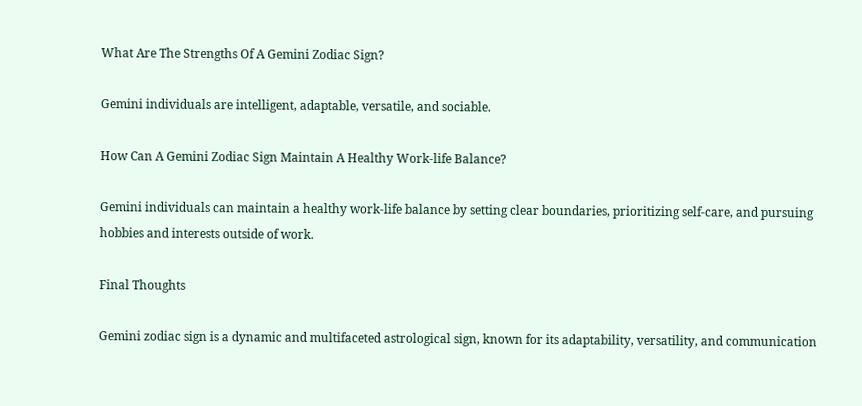What Are The Strengths Of A Gemini Zodiac Sign?

Gemini individuals are intelligent, adaptable, versatile, and sociable.

How Can A Gemini Zodiac Sign Maintain A Healthy Work-life Balance?

Gemini individuals can maintain a healthy work-life balance by setting clear boundaries, prioritizing self-care, and pursuing hobbies and interests outside of work.

Final Thoughts

Gemini zodiac sign is a dynamic and multifaceted astrological sign, known for its adaptability, versatility, and communication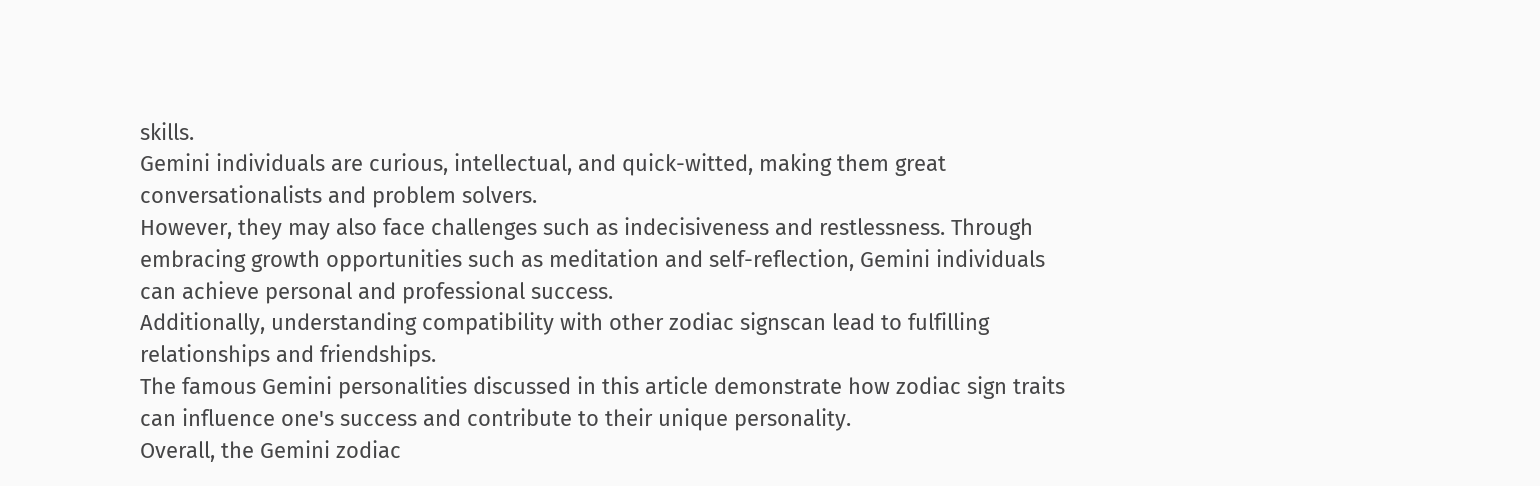skills.
Gemini individuals are curious, intellectual, and quick-witted, making them great conversationalists and problem solvers.
However, they may also face challenges such as indecisiveness and restlessness. Through embracing growth opportunities such as meditation and self-reflection, Gemini individuals can achieve personal and professional success.
Additionally, understanding compatibility with other zodiac signscan lead to fulfilling relationships and friendships.
The famous Gemini personalities discussed in this article demonstrate how zodiac sign traits can influence one's success and contribute to their unique personality.
Overall, the Gemini zodiac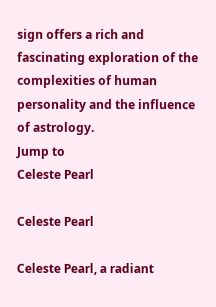sign offers a rich and fascinating exploration of the complexities of human personality and the influence of astrology.
Jump to
Celeste Pearl

Celeste Pearl

Celeste Pearl, a radiant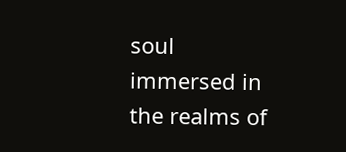soul immersed in the realms of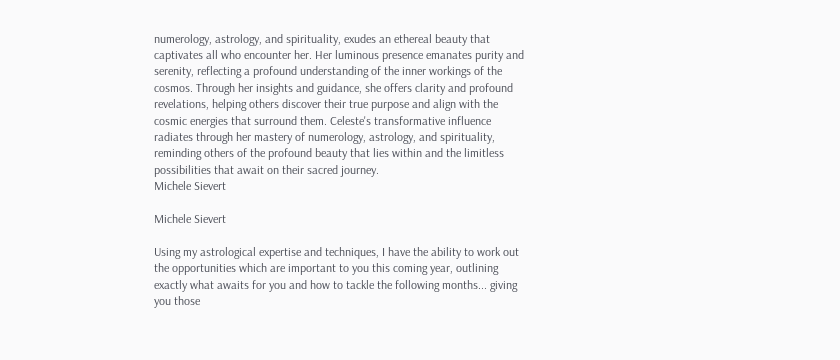numerology, astrology, and spirituality, exudes an ethereal beauty that captivates all who encounter her. Her luminous presence emanates purity and serenity, reflecting a profound understanding of the inner workings of the cosmos. Through her insights and guidance, she offers clarity and profound revelations, helping others discover their true purpose and align with the cosmic energies that surround them. Celeste's transformative influence radiates through her mastery of numerology, astrology, and spirituality, reminding others of the profound beauty that lies within and the limitless possibilities that await on their sacred journey.
Michele Sievert

Michele Sievert

Using my astrological expertise and techniques, I have the ability to work out the opportunities which are important to you this coming year, outlining exactly what awaits for you and how to tackle the following months... giving you those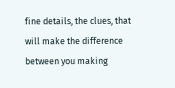fine details, the clues, that will make the difference between you making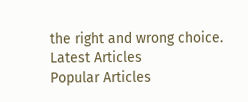the right and wrong choice.
Latest Articles
Popular Articles